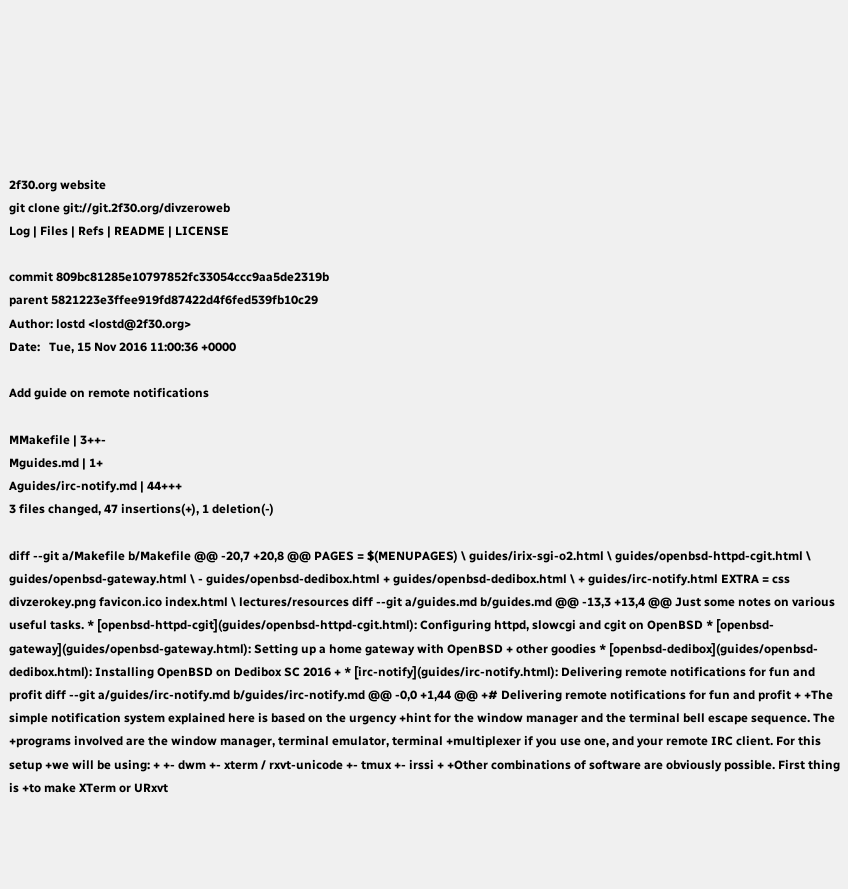2f30.org website
git clone git://git.2f30.org/divzeroweb
Log | Files | Refs | README | LICENSE

commit 809bc81285e10797852fc33054ccc9aa5de2319b
parent 5821223e3ffee919fd87422d4f6fed539fb10c29
Author: lostd <lostd@2f30.org>
Date:   Tue, 15 Nov 2016 11:00:36 +0000

Add guide on remote notifications

MMakefile | 3++-
Mguides.md | 1+
Aguides/irc-notify.md | 44+++
3 files changed, 47 insertions(+), 1 deletion(-)

diff --git a/Makefile b/Makefile @@ -20,7 +20,8 @@ PAGES = $(MENUPAGES) \ guides/irix-sgi-o2.html \ guides/openbsd-httpd-cgit.html \ guides/openbsd-gateway.html \ - guides/openbsd-dedibox.html + guides/openbsd-dedibox.html \ + guides/irc-notify.html EXTRA = css divzerokey.png favicon.ico index.html \ lectures/resources diff --git a/guides.md b/guides.md @@ -13,3 +13,4 @@ Just some notes on various useful tasks. * [openbsd-httpd-cgit](guides/openbsd-httpd-cgit.html): Configuring httpd, slowcgi and cgit on OpenBSD * [openbsd-gateway](guides/openbsd-gateway.html): Setting up a home gateway with OpenBSD + other goodies * [openbsd-dedibox](guides/openbsd-dedibox.html): Installing OpenBSD on Dedibox SC 2016 + * [irc-notify](guides/irc-notify.html): Delivering remote notifications for fun and profit diff --git a/guides/irc-notify.md b/guides/irc-notify.md @@ -0,0 +1,44 @@ +# Delivering remote notifications for fun and profit + +The simple notification system explained here is based on the urgency +hint for the window manager and the terminal bell escape sequence. The +programs involved are the window manager, terminal emulator, terminal +multiplexer if you use one, and your remote IRC client. For this setup +we will be using: + +- dwm +- xterm / rxvt-unicode +- tmux +- irssi + +Other combinations of software are obviously possible. First thing is +to make XTerm or URxvt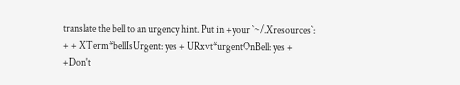translate the bell to an urgency hint. Put in +your `~/.Xresources`: + + XTerm*bellIsUrgent: yes + URxvt*urgentOnBell: yes + +Don't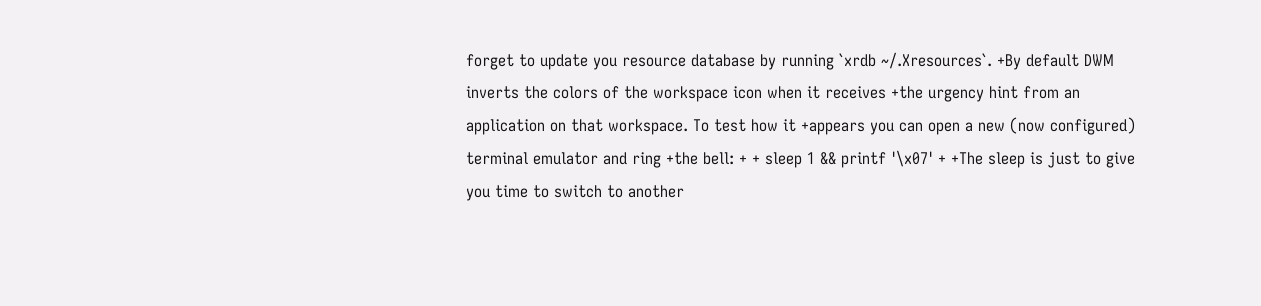forget to update you resource database by running `xrdb ~/.Xresources`. +By default DWM inverts the colors of the workspace icon when it receives +the urgency hint from an application on that workspace. To test how it +appears you can open a new (now configured) terminal emulator and ring +the bell: + + sleep 1 && printf '\x07' + +The sleep is just to give you time to switch to another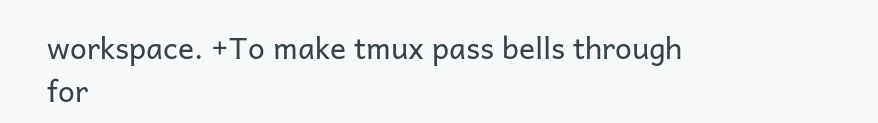workspace. +To make tmux pass bells through for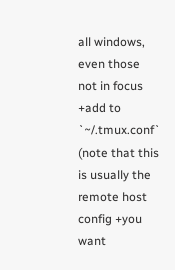all windows, even those not in focus +add to `~/.tmux.conf` (note that this is usually the remote host config +you want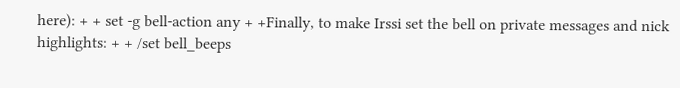here): + + set -g bell-action any + +Finally, to make Irssi set the bell on private messages and nick highlights: + + /set bell_beeps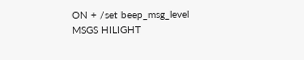ON + /set beep_msg_level MSGS HILIGHT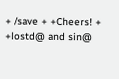+ /save + +Cheers! + +lostd@ and sin@